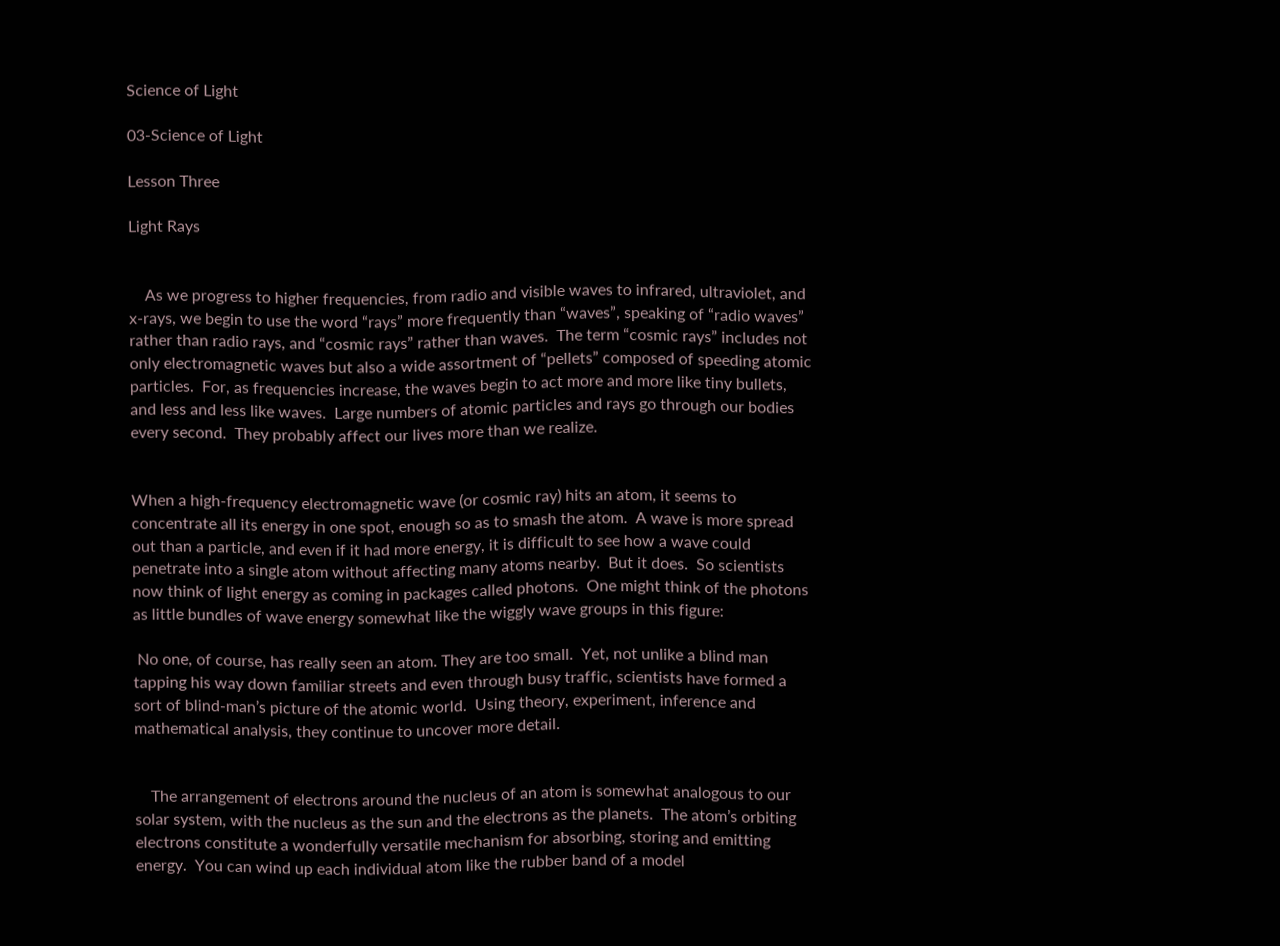Science of Light

03-Science of Light

Lesson Three

Light Rays


    As we progress to higher frequencies, from radio and visible waves to infrared, ultraviolet, and x-rays, we begin to use the word “rays” more frequently than “waves”, speaking of “radio waves” rather than radio rays, and “cosmic rays” rather than waves.  The term “cosmic rays” includes not only electromagnetic waves but also a wide assortment of “pellets” composed of speeding atomic particles.  For, as frequencies increase, the waves begin to act more and more like tiny bullets, and less and less like waves.  Large numbers of atomic particles and rays go through our bodies every second.  They probably affect our lives more than we realize.


When a high-frequency electromagnetic wave (or cosmic ray) hits an atom, it seems to concentrate all its energy in one spot, enough so as to smash the atom.  A wave is more spread out than a particle, and even if it had more energy, it is difficult to see how a wave could penetrate into a single atom without affecting many atoms nearby.  But it does.  So scientists now think of light energy as coming in packages called photons.  One might think of the photons as little bundles of wave energy somewhat like the wiggly wave groups in this figure:

 No one, of course, has really seen an atom. They are too small.  Yet, not unlike a blind man tapping his way down familiar streets and even through busy traffic, scientists have formed a sort of blind-man’s picture of the atomic world.  Using theory, experiment, inference and mathematical analysis, they continue to uncover more detail.


    The arrangement of electrons around the nucleus of an atom is somewhat analogous to our solar system, with the nucleus as the sun and the electrons as the planets.  The atom’s orbiting electrons constitute a wonderfully versatile mechanism for absorbing, storing and emitting energy.  You can wind up each individual atom like the rubber band of a model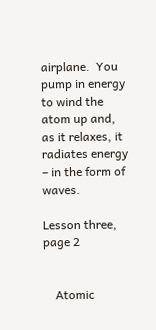airplane.  You pump in energy to wind the atom up and, as it relaxes, it radiates energy – in the form of waves.

Lesson three, page 2


    Atomic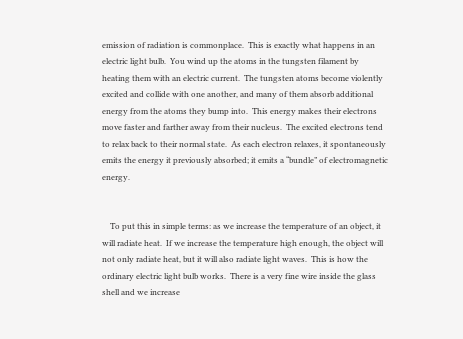emission of radiation is commonplace.  This is exactly what happens in an electric light bulb.  You wind up the atoms in the tungsten filament by heating them with an electric current.  The tungsten atoms become violently excited and collide with one another, and many of them absorb additional energy from the atoms they bump into.  This energy makes their electrons move faster and farther away from their nucleus.  The excited electrons tend to relax back to their normal state.  As each electron relaxes, it spontaneously emits the energy it previously absorbed; it emits a “bundle” of electromagnetic energy.


    To put this in simple terms: as we increase the temperature of an object, it will radiate heat.  If we increase the temperature high enough, the object will not only radiate heat, but it will also radiate light waves.  This is how the ordinary electric light bulb works.  There is a very fine wire inside the glass shell and we increase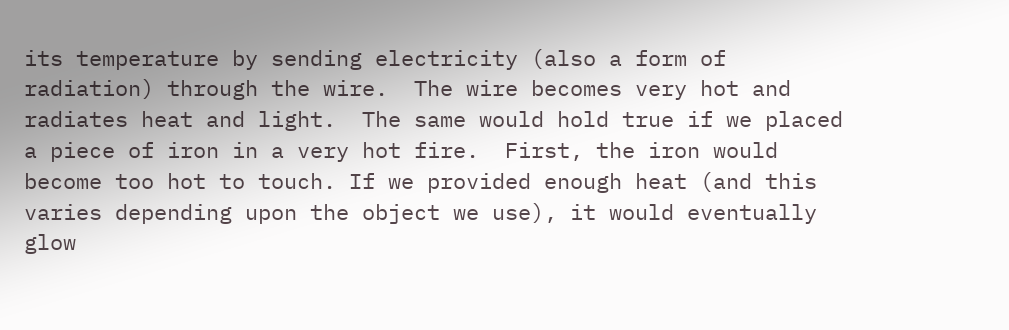its temperature by sending electricity (also a form of radiation) through the wire.  The wire becomes very hot and radiates heat and light.  The same would hold true if we placed a piece of iron in a very hot fire.  First, the iron would become too hot to touch. If we provided enough heat (and this varies depending upon the object we use), it would eventually glow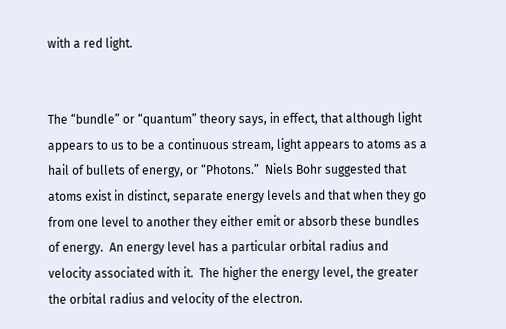with a red light.


The “bundle” or “quantum” theory says, in effect, that although light appears to us to be a continuous stream, light appears to atoms as a hail of bullets of energy, or “Photons.”  Niels Bohr suggested that atoms exist in distinct, separate energy levels and that when they go from one level to another they either emit or absorb these bundles of energy.  An energy level has a particular orbital radius and velocity associated with it.  The higher the energy level, the greater the orbital radius and velocity of the electron.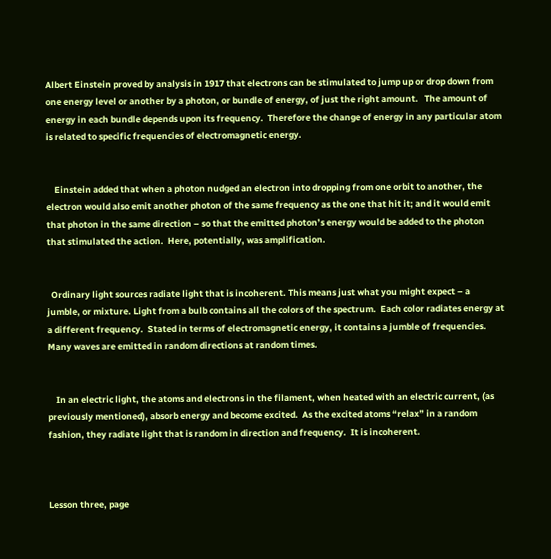Albert Einstein proved by analysis in 1917 that electrons can be stimulated to jump up or drop down from one energy level or another by a photon, or bundle of energy, of just the right amount.   The amount of energy in each bundle depends upon its frequency.  Therefore the change of energy in any particular atom is related to specific frequencies of electromagnetic energy.


    Einstein added that when a photon nudged an electron into dropping from one orbit to another, the electron would also emit another photon of the same frequency as the one that hit it; and it would emit that photon in the same direction – so that the emitted photon’s energy would be added to the photon that stimulated the action.  Here, potentially, was amplification.


  Ordinary light sources radiate light that is incoherent. This means just what you might expect – a jumble, or mixture. Light from a bulb contains all the colors of the spectrum.  Each color radiates energy at a different frequency.  Stated in terms of electromagnetic energy, it contains a jumble of frequencies.  Many waves are emitted in random directions at random times.


    In an electric light, the atoms and electrons in the filament, when heated with an electric current, (as previously mentioned), absorb energy and become excited.  As the excited atoms “relax” in a random fashion, they radiate light that is random in direction and frequency.  It is incoherent.



Lesson three, page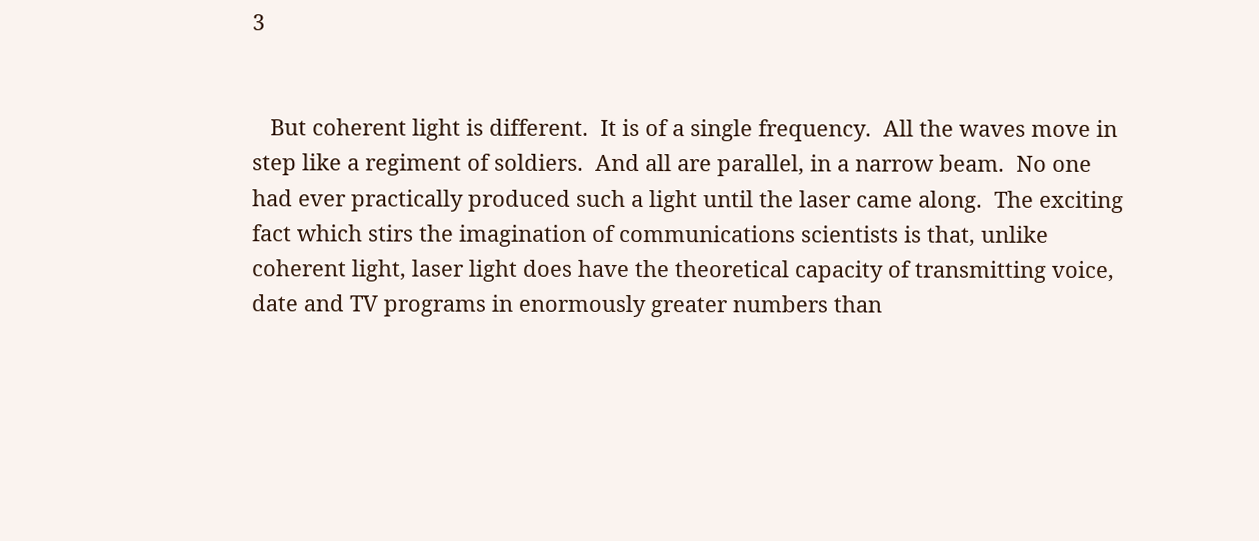3


   But coherent light is different.  It is of a single frequency.  All the waves move in step like a regiment of soldiers.  And all are parallel, in a narrow beam.  No one had ever practically produced such a light until the laser came along.  The exciting fact which stirs the imagination of communications scientists is that, unlike coherent light, laser light does have the theoretical capacity of transmitting voice, date and TV programs in enormously greater numbers than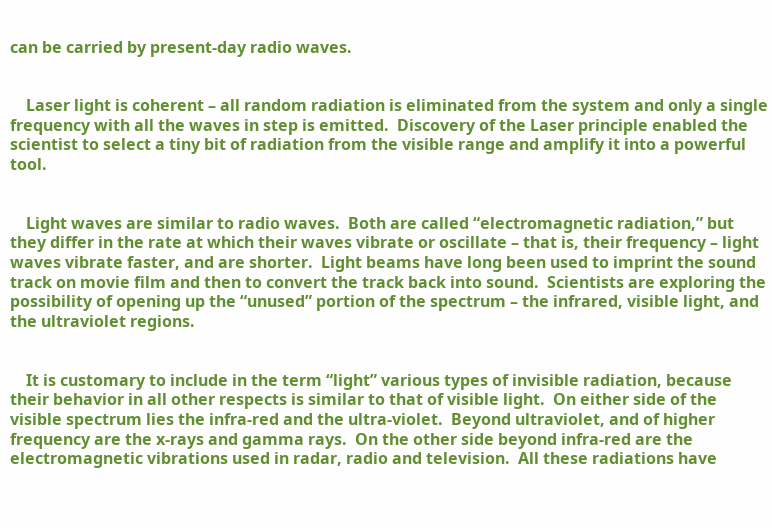can be carried by present-day radio waves.


    Laser light is coherent – all random radiation is eliminated from the system and only a single frequency with all the waves in step is emitted.  Discovery of the Laser principle enabled the scientist to select a tiny bit of radiation from the visible range and amplify it into a powerful tool.


    Light waves are similar to radio waves.  Both are called “electromagnetic radiation,” but they differ in the rate at which their waves vibrate or oscillate – that is, their frequency – light waves vibrate faster, and are shorter.  Light beams have long been used to imprint the sound track on movie film and then to convert the track back into sound.  Scientists are exploring the possibility of opening up the “unused” portion of the spectrum – the infrared, visible light, and the ultraviolet regions.


    It is customary to include in the term “light” various types of invisible radiation, because their behavior in all other respects is similar to that of visible light.  On either side of the visible spectrum lies the infra-red and the ultra-violet.  Beyond ultraviolet, and of higher frequency are the x-rays and gamma rays.  On the other side beyond infra-red are the electromagnetic vibrations used in radar, radio and television.  All these radiations have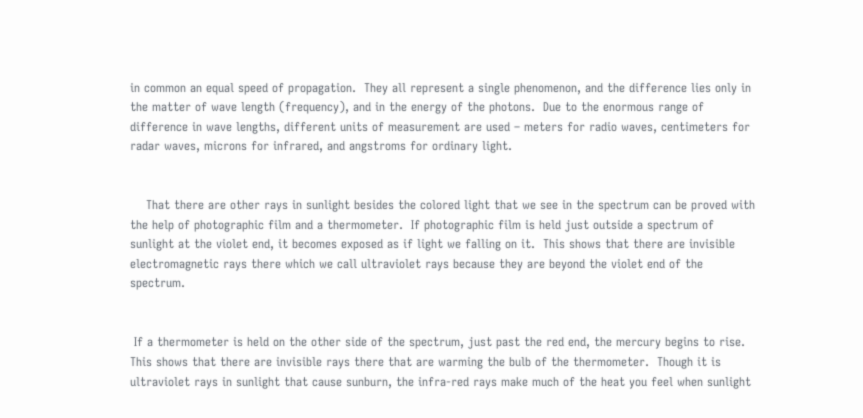in common an equal speed of propagation.  They all represent a single phenomenon, and the difference lies only in the matter of wave length (frequency), and in the energy of the photons.  Due to the enormous range of difference in wave lengths, different units of measurement are used – meters for radio waves, centimeters for radar waves, microns for infrared, and angstroms for ordinary light.


    That there are other rays in sunlight besides the colored light that we see in the spectrum can be proved with the help of photographic film and a thermometer.  If photographic film is held just outside a spectrum of sunlight at the violet end, it becomes exposed as if light we falling on it.  This shows that there are invisible electromagnetic rays there which we call ultraviolet rays because they are beyond the violet end of the spectrum.


 If a thermometer is held on the other side of the spectrum, just past the red end, the mercury begins to rise.  This shows that there are invisible rays there that are warming the bulb of the thermometer.  Though it is ultraviolet rays in sunlight that cause sunburn, the infra-red rays make much of the heat you feel when sunlight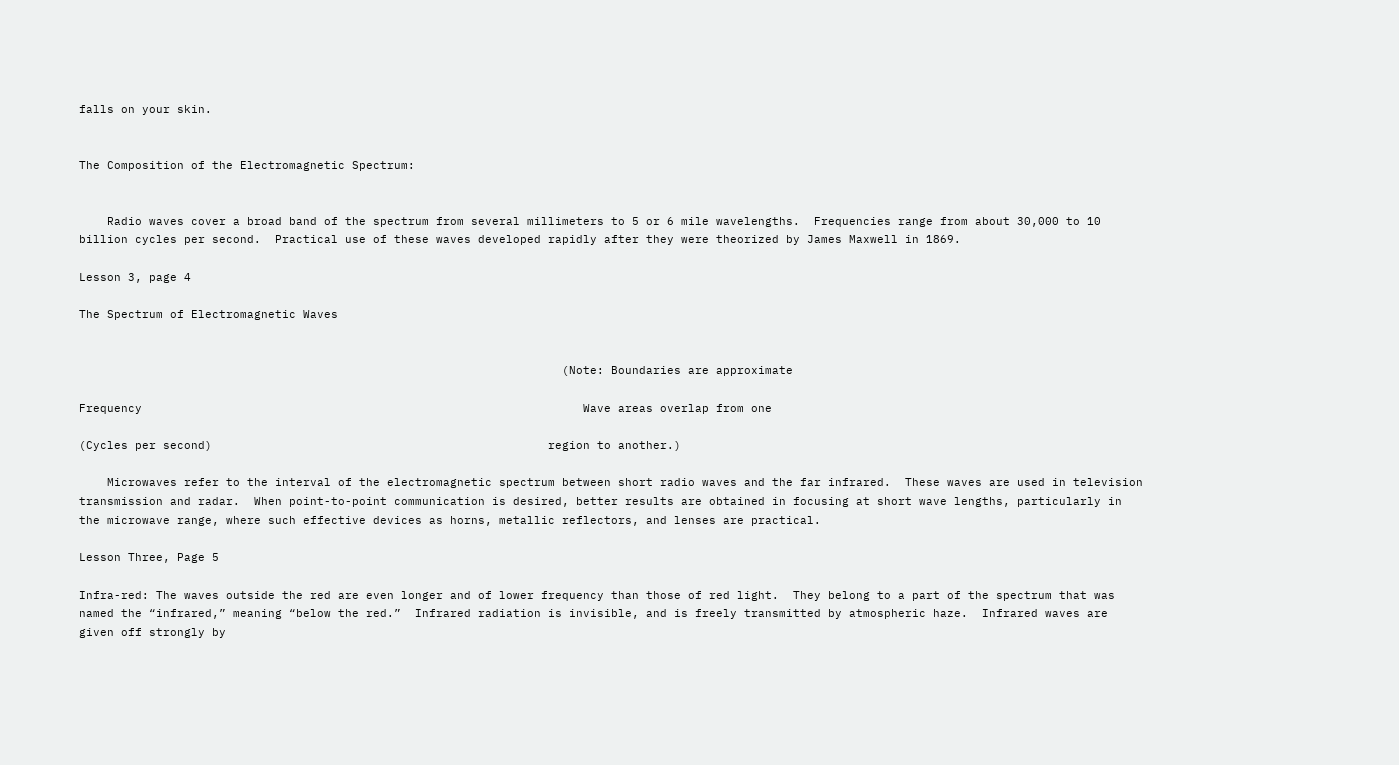falls on your skin.


The Composition of the Electromagnetic Spectrum:


    Radio waves cover a broad band of the spectrum from several millimeters to 5 or 6 mile wavelengths.  Frequencies range from about 30,000 to 10 billion cycles per second.  Practical use of these waves developed rapidly after they were theorized by James Maxwell in 1869.

Lesson 3, page 4

The Spectrum of Electromagnetic Waves


                                                                     (Note: Boundaries are approximate

Frequency                                                               Wave areas overlap from one

(Cycles per second)                                                region to another.)

    Microwaves refer to the interval of the electromagnetic spectrum between short radio waves and the far infrared.  These waves are used in television transmission and radar.  When point-to-point communication is desired, better results are obtained in focusing at short wave lengths, particularly in the microwave range, where such effective devices as horns, metallic reflectors, and lenses are practical.

Lesson Three, Page 5

Infra-red: The waves outside the red are even longer and of lower frequency than those of red light.  They belong to a part of the spectrum that was named the “infrared,” meaning “below the red.”  Infrared radiation is invisible, and is freely transmitted by atmospheric haze.  Infrared waves are given off strongly by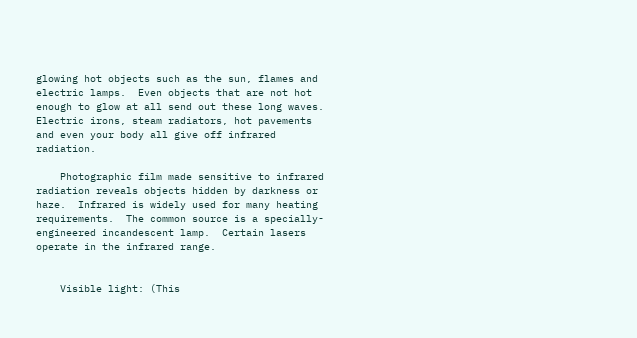glowing hot objects such as the sun, flames and electric lamps.  Even objects that are not hot enough to glow at all send out these long waves.  Electric irons, steam radiators, hot pavements and even your body all give off infrared radiation.

    Photographic film made sensitive to infrared radiation reveals objects hidden by darkness or haze.  Infrared is widely used for many heating requirements.  The common source is a specially-engineered incandescent lamp.  Certain lasers operate in the infrared range.


    Visible light: (This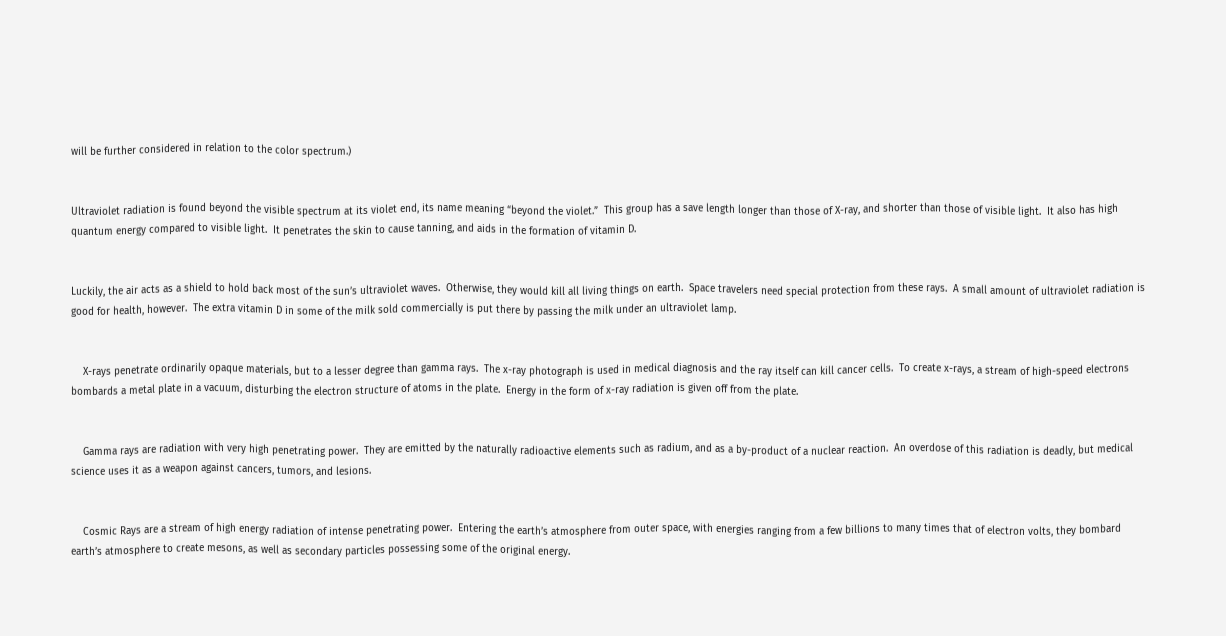will be further considered in relation to the color spectrum.)


Ultraviolet radiation is found beyond the visible spectrum at its violet end, its name meaning “beyond the violet.”  This group has a save length longer than those of X-ray, and shorter than those of visible light.  It also has high quantum energy compared to visible light.  It penetrates the skin to cause tanning, and aids in the formation of vitamin D.


Luckily, the air acts as a shield to hold back most of the sun’s ultraviolet waves.  Otherwise, they would kill all living things on earth.  Space travelers need special protection from these rays.  A small amount of ultraviolet radiation is good for health, however.  The extra vitamin D in some of the milk sold commercially is put there by passing the milk under an ultraviolet lamp.


    X-rays penetrate ordinarily opaque materials, but to a lesser degree than gamma rays.  The x-ray photograph is used in medical diagnosis and the ray itself can kill cancer cells.  To create x-rays, a stream of high-speed electrons bombards a metal plate in a vacuum, disturbing the electron structure of atoms in the plate.  Energy in the form of x-ray radiation is given off from the plate.


    Gamma rays are radiation with very high penetrating power.  They are emitted by the naturally radioactive elements such as radium, and as a by-product of a nuclear reaction.  An overdose of this radiation is deadly, but medical science uses it as a weapon against cancers, tumors, and lesions.


    Cosmic Rays are a stream of high energy radiation of intense penetrating power.  Entering the earth’s atmosphere from outer space, with energies ranging from a few billions to many times that of electron volts, they bombard earth’s atmosphere to create mesons, as well as secondary particles possessing some of the original energy.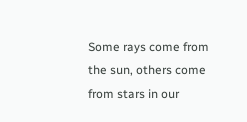Some rays come from the sun, others come from stars in our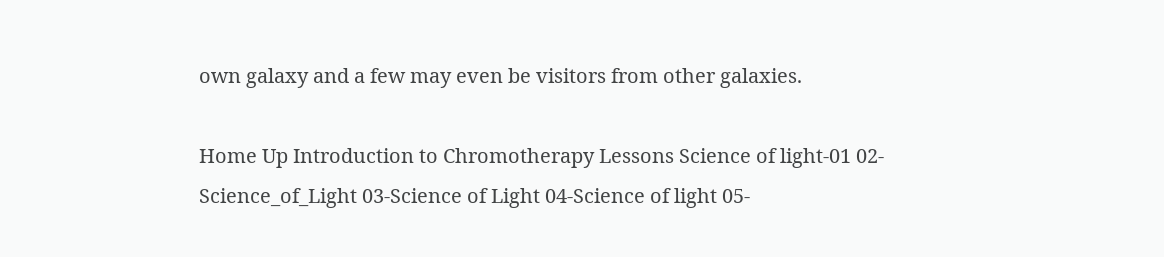own galaxy and a few may even be visitors from other galaxies.

Home Up Introduction to Chromotherapy Lessons Science of light-01 02-Science_of_Light 03-Science of Light 04-Science of light 05-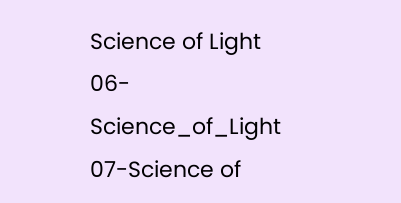Science of Light 06-Science_of_Light 07-Science of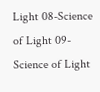Light 08-Science of Light 09-Science of Light